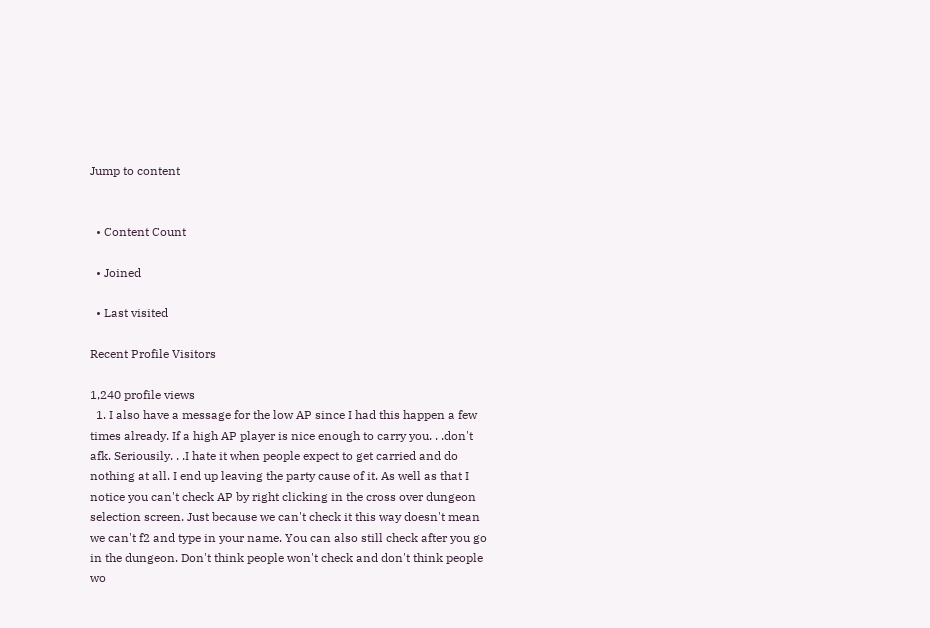Jump to content


  • Content Count

  • Joined

  • Last visited

Recent Profile Visitors

1,240 profile views
  1. I also have a message for the low AP since I had this happen a few times already. If a high AP player is nice enough to carry you. . .don't afk. Seriousily. . .I hate it when people expect to get carried and do nothing at all. I end up leaving the party cause of it. As well as that I notice you can't check AP by right clicking in the cross over dungeon selection screen. Just because we can't check it this way doesn't mean we can't f2 and type in your name. You can also still check after you go in the dungeon. Don't think people won't check and don't think people wo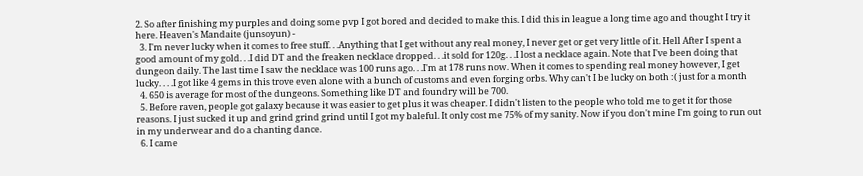2. So after finishing my purples and doing some pvp I got bored and decided to make this. I did this in league a long time ago and thought I try it here. Heaven's Mandaite (junsoyun) -
  3. I'm never lucky when it comes to free stuff. . .Anything that I get without any real money, I never get or get very little of it. Hell After I spent a good amount of my gold. . .I did DT and the freaken necklace dropped. . .it sold for 120g. . .I lost a necklace again. Note that I've been doing that dungeon daily. The last time I saw the necklace was 100 runs ago. . .I'm at 178 runs now. When it comes to spending real money however, I get lucky. . . .I got like 4 gems in this trove even alone with a bunch of customs and even forging orbs. Why can't I be lucky on both :( just for a month
  4. 650 is average for most of the dungeons. Something like DT and foundry will be 700.
  5. Before raven, people got galaxy because it was easier to get plus it was cheaper. I didn't listen to the people who told me to get it for those reasons. I just sucked it up and grind grind grind until I got my baleful. It only cost me 75% of my sanity. Now if you don't mine I'm going to run out in my underwear and do a chanting dance.
  6. I came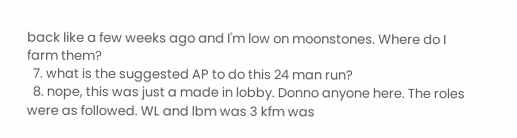back like a few weeks ago and I'm low on moonstones. Where do I farm them?
  7. what is the suggested AP to do this 24 man run?
  8. nope, this was just a made in lobby. Donno anyone here. The roles were as followed. WL and lbm was 3 kfm was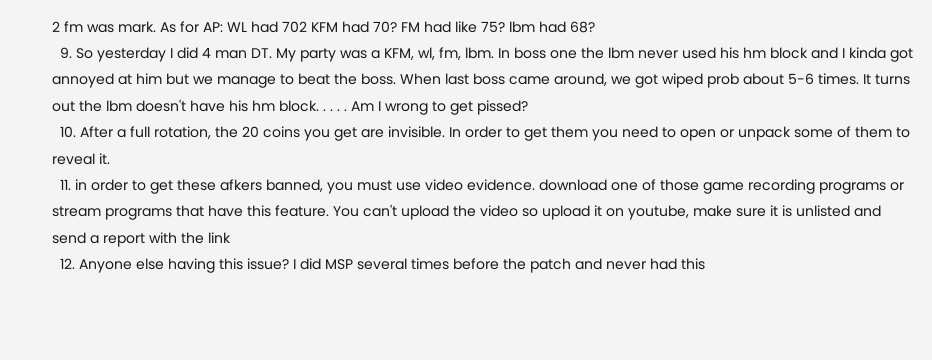2 fm was mark. As for AP: WL had 702 KFM had 70? FM had like 75? lbm had 68?
  9. So yesterday I did 4 man DT. My party was a KFM, wl, fm, lbm. In boss one the lbm never used his hm block and I kinda got annoyed at him but we manage to beat the boss. When last boss came around, we got wiped prob about 5-6 times. It turns out the lbm doesn't have his hm block. . . . . Am I wrong to get pissed?
  10. After a full rotation, the 20 coins you get are invisible. In order to get them you need to open or unpack some of them to reveal it.
  11. in order to get these afkers banned, you must use video evidence. download one of those game recording programs or stream programs that have this feature. You can't upload the video so upload it on youtube, make sure it is unlisted and send a report with the link
  12. Anyone else having this issue? I did MSP several times before the patch and never had this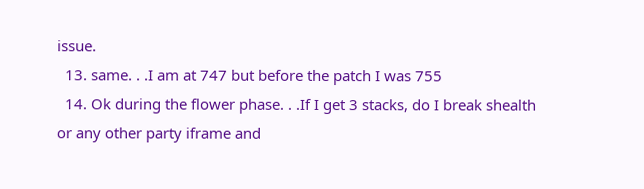issue.
  13. same. . .I am at 747 but before the patch I was 755
  14. Ok during the flower phase. . .If I get 3 stacks, do I break shealth or any other party iframe and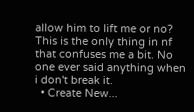allow him to lift me or no? This is the only thing in nf that confuses me a bit. No one ever said anything when i don't break it.
  • Create New...